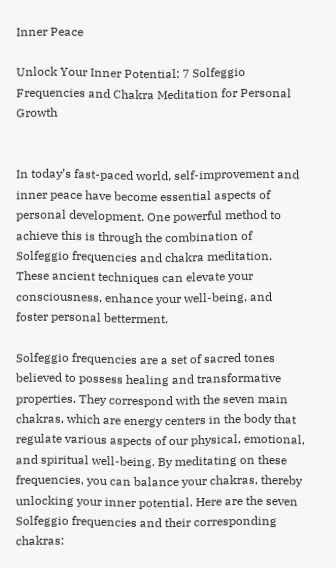Inner Peace

Unlock Your Inner Potential: 7 Solfeggio Frequencies and Chakra Meditation for Personal Growth


In today’s fast-paced world, self-improvement and inner peace have become essential aspects of personal development. One powerful method to achieve this is through the combination of Solfeggio frequencies and chakra meditation. These ancient techniques can elevate your consciousness, enhance your well-being, and foster personal betterment.

Solfeggio frequencies are a set of sacred tones believed to possess healing and transformative properties. They correspond with the seven main chakras, which are energy centers in the body that regulate various aspects of our physical, emotional, and spiritual well-being. By meditating on these frequencies, you can balance your chakras, thereby unlocking your inner potential. Here are the seven Solfeggio frequencies and their corresponding chakras: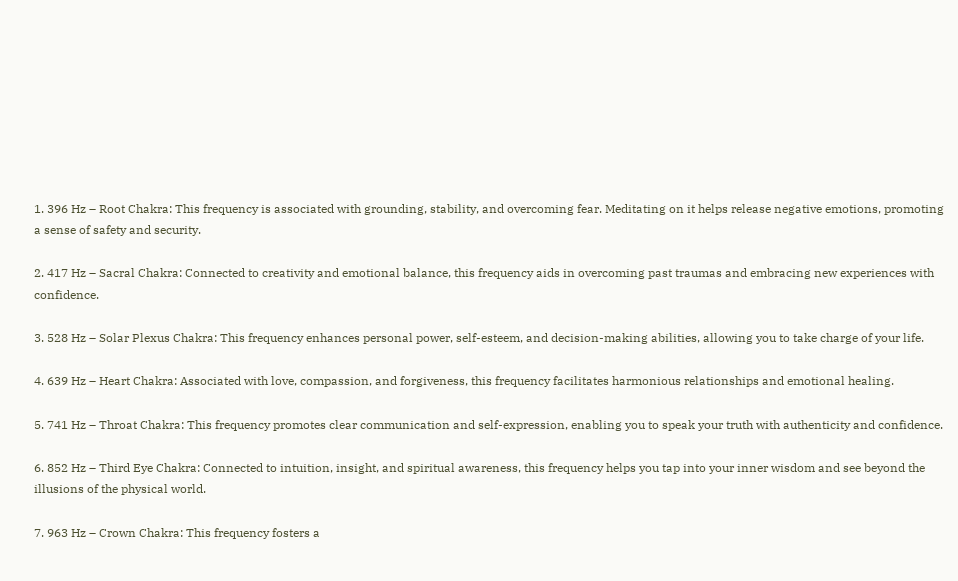1. 396 Hz – Root Chakra: This frequency is associated with grounding, stability, and overcoming fear. Meditating on it helps release negative emotions, promoting a sense of safety and security.

2. 417 Hz – Sacral Chakra: Connected to creativity and emotional balance, this frequency aids in overcoming past traumas and embracing new experiences with confidence.

3. 528 Hz – Solar Plexus Chakra: This frequency enhances personal power, self-esteem, and decision-making abilities, allowing you to take charge of your life.

4. 639 Hz – Heart Chakra: Associated with love, compassion, and forgiveness, this frequency facilitates harmonious relationships and emotional healing.

5. 741 Hz – Throat Chakra: This frequency promotes clear communication and self-expression, enabling you to speak your truth with authenticity and confidence.

6. 852 Hz – Third Eye Chakra: Connected to intuition, insight, and spiritual awareness, this frequency helps you tap into your inner wisdom and see beyond the illusions of the physical world.

7. 963 Hz – Crown Chakra: This frequency fosters a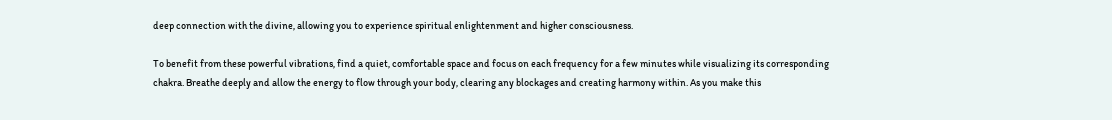deep connection with the divine, allowing you to experience spiritual enlightenment and higher consciousness.

To benefit from these powerful vibrations, find a quiet, comfortable space and focus on each frequency for a few minutes while visualizing its corresponding chakra. Breathe deeply and allow the energy to flow through your body, clearing any blockages and creating harmony within. As you make this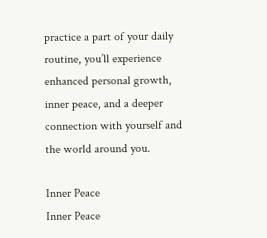practice a part of your daily routine, you’ll experience enhanced personal growth, inner peace, and a deeper connection with yourself and the world around you.

Inner Peace
Inner Peace